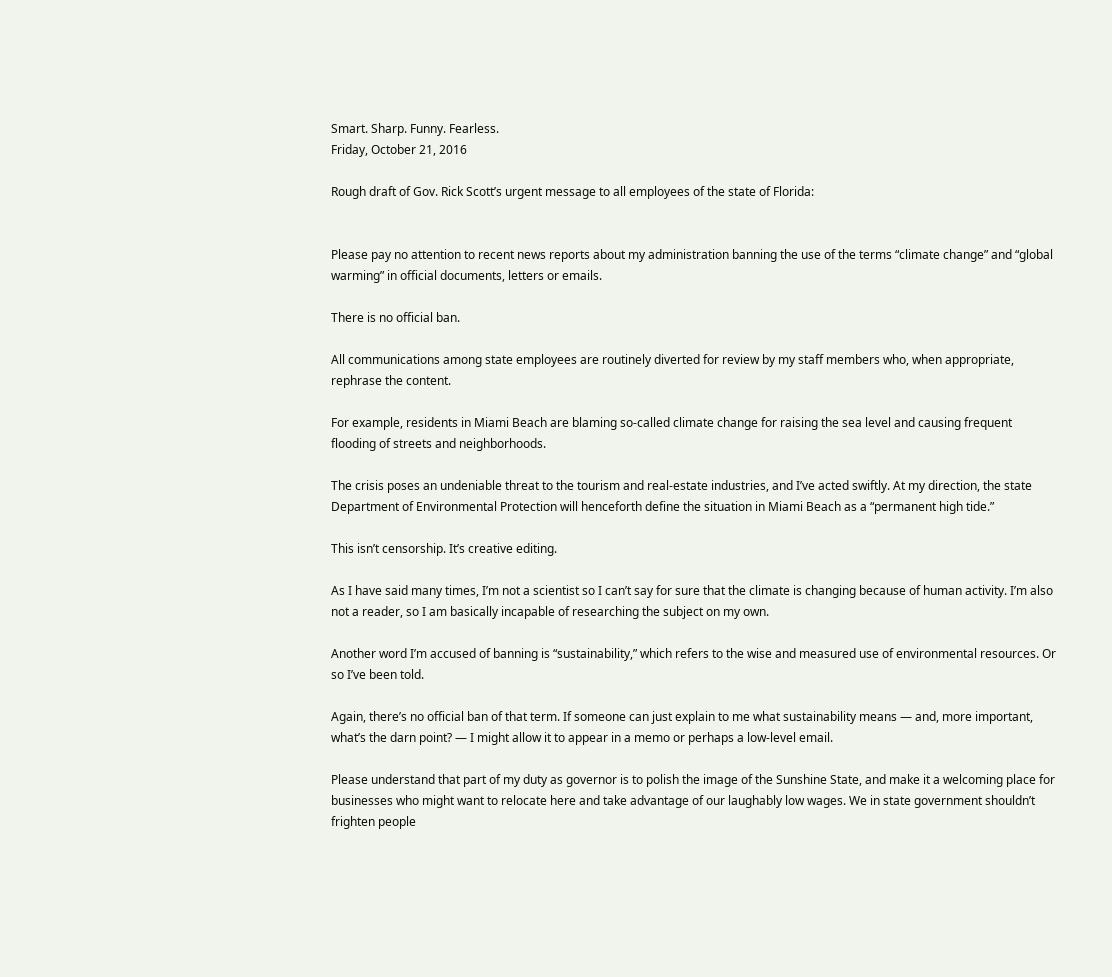Smart. Sharp. Funny. Fearless.
Friday, October 21, 2016

Rough draft of Gov. Rick Scott’s urgent message to all employees of the state of Florida:


Please pay no attention to recent news reports about my administration banning the use of the terms “climate change” and “global warming” in official documents, letters or emails.

There is no official ban.

All communications among state employees are routinely diverted for review by my staff members who, when appropriate, rephrase the content.

For example, residents in Miami Beach are blaming so-called climate change for raising the sea level and causing frequent flooding of streets and neighborhoods.

The crisis poses an undeniable threat to the tourism and real-estate industries, and I’ve acted swiftly. At my direction, the state Department of Environmental Protection will henceforth define the situation in Miami Beach as a “permanent high tide.”

This isn’t censorship. It’s creative editing.

As I have said many times, I’m not a scientist so I can’t say for sure that the climate is changing because of human activity. I’m also not a reader, so I am basically incapable of researching the subject on my own.

Another word I’m accused of banning is “sustainability,” which refers to the wise and measured use of environmental resources. Or so I’ve been told.

Again, there’s no official ban of that term. If someone can just explain to me what sustainability means — and, more important, what’s the darn point? — I might allow it to appear in a memo or perhaps a low-level email.

Please understand that part of my duty as governor is to polish the image of the Sunshine State, and make it a welcoming place for businesses who might want to relocate here and take advantage of our laughably low wages. We in state government shouldn’t frighten people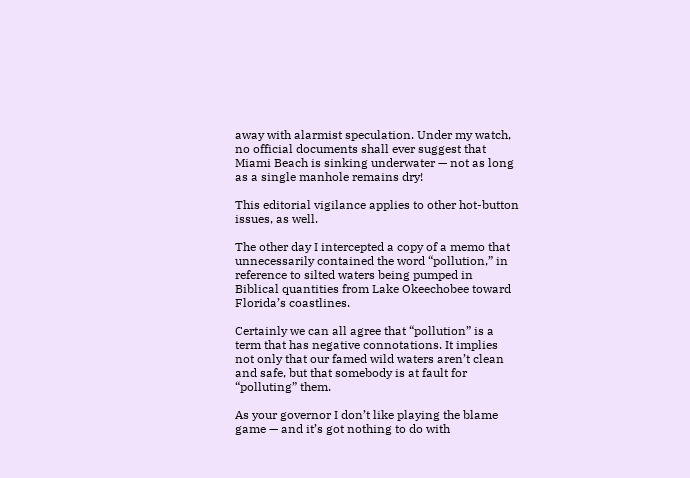away with alarmist speculation. Under my watch, no official documents shall ever suggest that Miami Beach is sinking underwater — not as long as a single manhole remains dry!

This editorial vigilance applies to other hot-button issues, as well.

The other day I intercepted a copy of a memo that unnecessarily contained the word “pollution,” in reference to silted waters being pumped in Biblical quantities from Lake Okeechobee toward Florida’s coastlines.

Certainly we can all agree that “pollution” is a term that has negative connotations. It implies not only that our famed wild waters aren’t clean and safe, but that somebody is at fault for “polluting” them.

As your governor I don’t like playing the blame game — and it’s got nothing to do with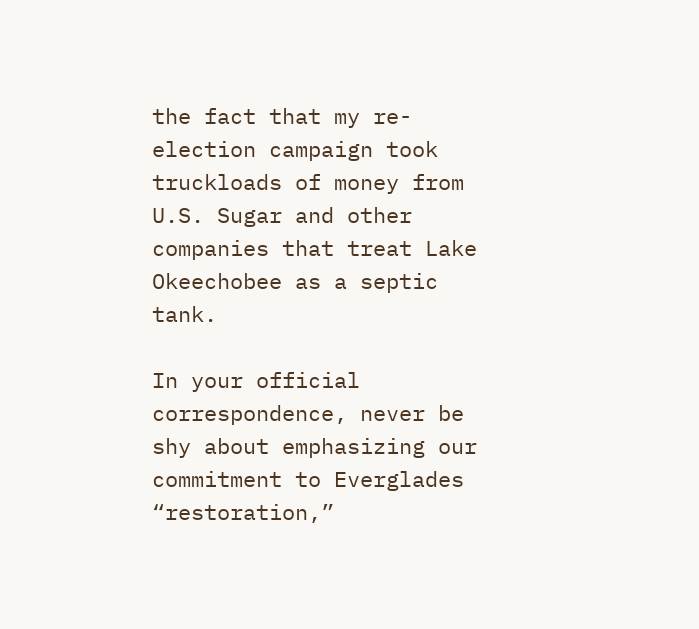the fact that my re-election campaign took truckloads of money from U.S. Sugar and other companies that treat Lake Okeechobee as a septic tank.

In your official correspondence, never be shy about emphasizing our commitment to Everglades “restoration,”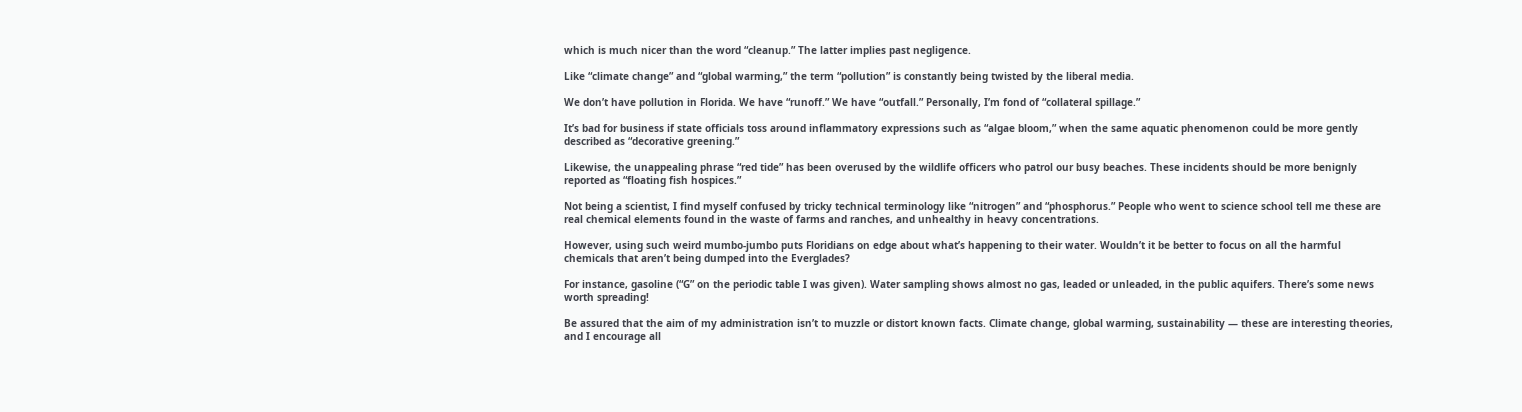which is much nicer than the word “cleanup.” The latter implies past negligence.

Like “climate change” and “global warming,” the term “pollution” is constantly being twisted by the liberal media.

We don’t have pollution in Florida. We have “runoff.” We have “outfall.” Personally, I’m fond of “collateral spillage.”

It’s bad for business if state officials toss around inflammatory expressions such as “algae bloom,” when the same aquatic phenomenon could be more gently described as “decorative greening.”

Likewise, the unappealing phrase “red tide” has been overused by the wildlife officers who patrol our busy beaches. These incidents should be more benignly reported as “floating fish hospices.”

Not being a scientist, I find myself confused by tricky technical terminology like “nitrogen” and “phosphorus.” People who went to science school tell me these are real chemical elements found in the waste of farms and ranches, and unhealthy in heavy concentrations.

However, using such weird mumbo-jumbo puts Floridians on edge about what’s happening to their water. Wouldn’t it be better to focus on all the harmful chemicals that aren’t being dumped into the Everglades?

For instance, gasoline (“G” on the periodic table I was given). Water sampling shows almost no gas, leaded or unleaded, in the public aquifers. There’s some news worth spreading!

Be assured that the aim of my administration isn’t to muzzle or distort known facts. Climate change, global warming, sustainability — these are interesting theories, and I encourage all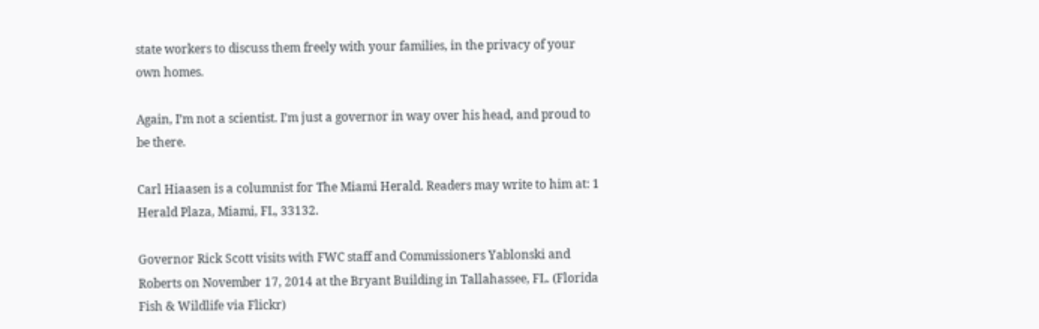state workers to discuss them freely with your families, in the privacy of your own homes.

Again, I’m not a scientist. I’m just a governor in way over his head, and proud to be there.

Carl Hiaasen is a columnist for The Miami Herald. Readers may write to him at: 1 Herald Plaza, Miami, FL, 33132.

Governor Rick Scott visits with FWC staff and Commissioners Yablonski and Roberts on November 17, 2014 at the Bryant Building in Tallahassee, FL. (Florida Fish & Wildlife via Flickr)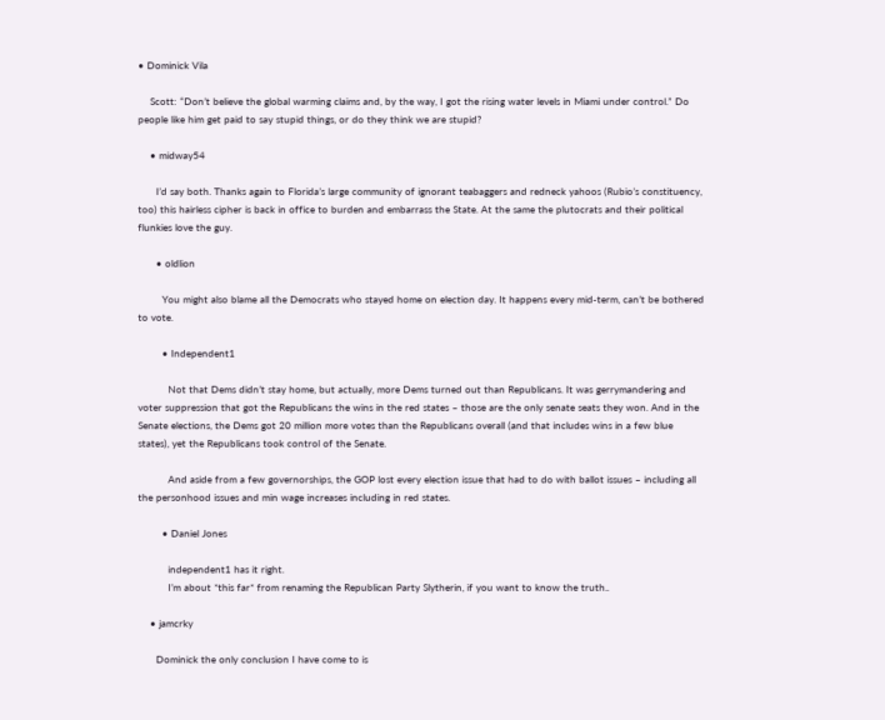• Dominick Vila

    Scott: “Don’t believe the global warming claims and, by the way, I got the rising water levels in Miami under control.” Do people like him get paid to say stupid things, or do they think we are stupid?

    • midway54

      I’d say both. Thanks again to Florida’s large community of ignorant teabaggers and redneck yahoos (Rubio’s constituency, too) this hairless cipher is back in office to burden and embarrass the State. At the same the plutocrats and their political flunkies love the guy.

      • oldlion

        You might also blame all the Democrats who stayed home on election day. It happens every mid-term, can’t be bothered to vote.

        • Independent1

          Not that Dems didn’t stay home, but actually, more Dems turned out than Republicans. It was gerrymandering and voter suppression that got the Republicans the wins in the red states – those are the only senate seats they won. And in the Senate elections, the Dems got 20 million more votes than the Republicans overall (and that includes wins in a few blue states), yet the Republicans took control of the Senate.

          And aside from a few governorships, the GOP lost every election issue that had to do with ballot issues – including all the personhood issues and min wage increases including in red states.

        • Daniel Jones

          independent1 has it right.
          I’m about *this far* from renaming the Republican Party Slytherin, if you want to know the truth..

    • jamcrky

      Dominick the only conclusion I have come to is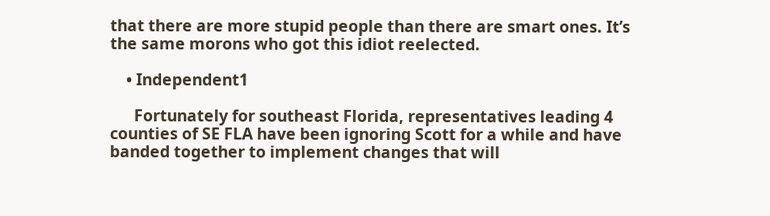that there are more stupid people than there are smart ones. It’s the same morons who got this idiot reelected.

    • Independent1

      Fortunately for southeast Florida, representatives leading 4 counties of SE FLA have been ignoring Scott for a while and have banded together to implement changes that will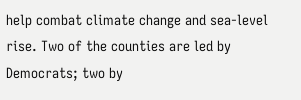help combat climate change and sea-level rise. Two of the counties are led by Democrats; two by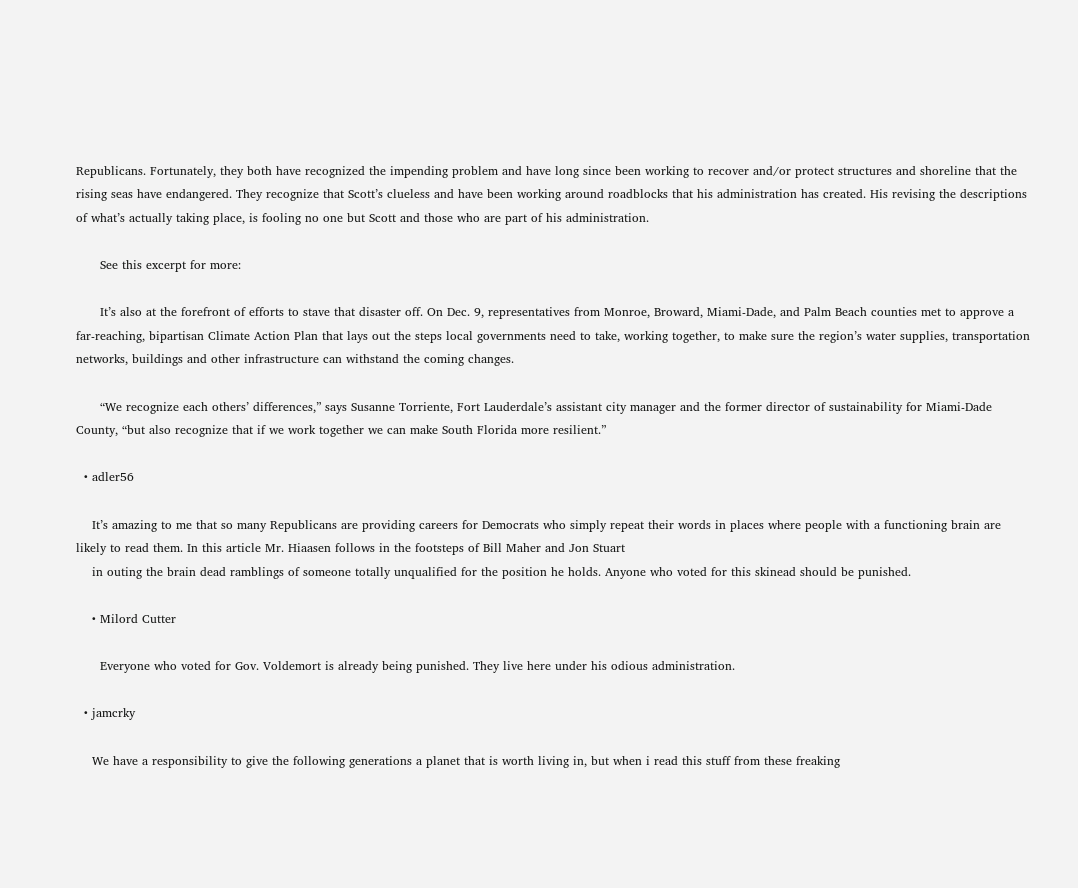Republicans. Fortunately, they both have recognized the impending problem and have long since been working to recover and/or protect structures and shoreline that the rising seas have endangered. They recognize that Scott’s clueless and have been working around roadblocks that his administration has created. His revising the descriptions of what’s actually taking place, is fooling no one but Scott and those who are part of his administration.

      See this excerpt for more:

      It’s also at the forefront of efforts to stave that disaster off. On Dec. 9, representatives from Monroe, Broward, Miami-Dade, and Palm Beach counties met to approve a far-reaching, bipartisan Climate Action Plan that lays out the steps local governments need to take, working together, to make sure the region’s water supplies, transportation networks, buildings and other infrastructure can withstand the coming changes.

      “We recognize each others’ differences,” says Susanne Torriente, Fort Lauderdale’s assistant city manager and the former director of sustainability for Miami-Dade County, “but also recognize that if we work together we can make South Florida more resilient.”

  • adler56

    It’s amazing to me that so many Republicans are providing careers for Democrats who simply repeat their words in places where people with a functioning brain are likely to read them. In this article Mr. Hiaasen follows in the footsteps of Bill Maher and Jon Stuart
    in outing the brain dead ramblings of someone totally unqualified for the position he holds. Anyone who voted for this skinead should be punished.

    • Milord Cutter

      Everyone who voted for Gov. Voldemort is already being punished. They live here under his odious administration.

  • jamcrky

    We have a responsibility to give the following generations a planet that is worth living in, but when i read this stuff from these freaking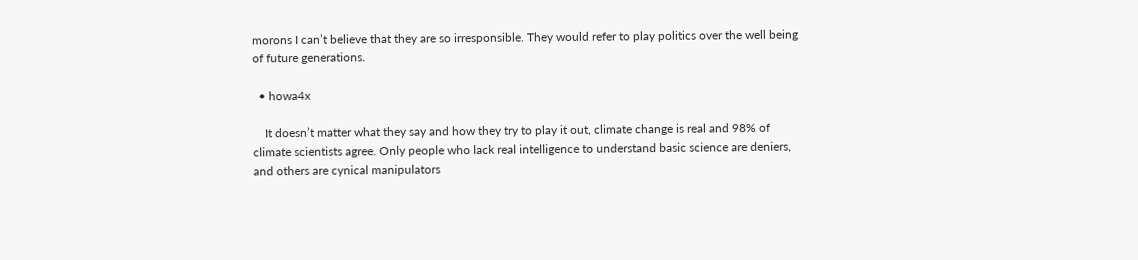morons I can’t believe that they are so irresponsible. They would refer to play politics over the well being of future generations.

  • howa4x

    It doesn’t matter what they say and how they try to play it out, climate change is real and 98% of climate scientists agree. Only people who lack real intelligence to understand basic science are deniers, and others are cynical manipulators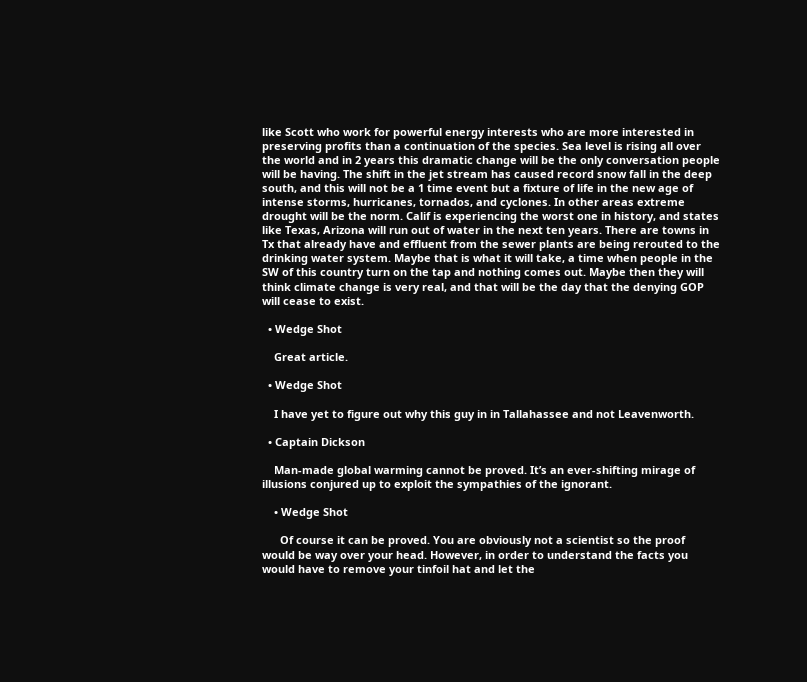like Scott who work for powerful energy interests who are more interested in preserving profits than a continuation of the species. Sea level is rising all over the world and in 2 years this dramatic change will be the only conversation people will be having. The shift in the jet stream has caused record snow fall in the deep south, and this will not be a 1 time event but a fixture of life in the new age of intense storms, hurricanes, tornados, and cyclones. In other areas extreme drought will be the norm. Calif is experiencing the worst one in history, and states like Texas, Arizona will run out of water in the next ten years. There are towns in Tx that already have and effluent from the sewer plants are being rerouted to the drinking water system. Maybe that is what it will take, a time when people in the SW of this country turn on the tap and nothing comes out. Maybe then they will think climate change is very real, and that will be the day that the denying GOP will cease to exist.

  • Wedge Shot

    Great article.

  • Wedge Shot

    I have yet to figure out why this guy in in Tallahassee and not Leavenworth.

  • Captain Dickson

    Man-made global warming cannot be proved. It’s an ever-shifting mirage of illusions conjured up to exploit the sympathies of the ignorant.

    • Wedge Shot

      Of course it can be proved. You are obviously not a scientist so the proof would be way over your head. However, in order to understand the facts you would have to remove your tinfoil hat and let the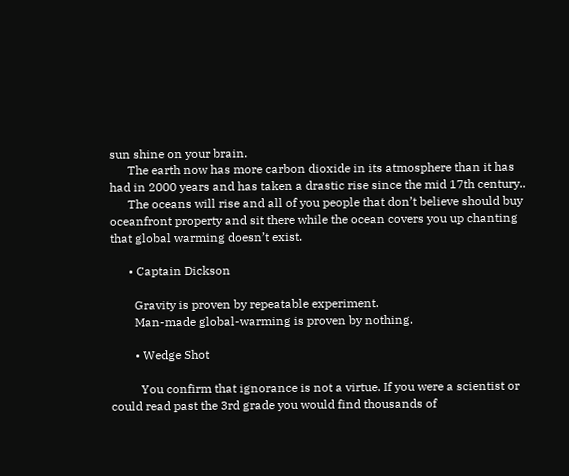sun shine on your brain.
      The earth now has more carbon dioxide in its atmosphere than it has had in 2000 years and has taken a drastic rise since the mid 17th century..
      The oceans will rise and all of you people that don’t believe should buy oceanfront property and sit there while the ocean covers you up chanting that global warming doesn’t exist.

      • Captain Dickson

        Gravity is proven by repeatable experiment.
        Man-made global-warming is proven by nothing.

        • Wedge Shot

          You confirm that ignorance is not a virtue. If you were a scientist or could read past the 3rd grade you would find thousands of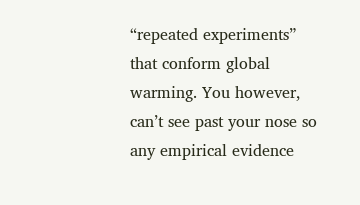“repeated experiments” that conform global warming. You however, can’t see past your nose so any empirical evidence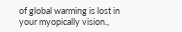of global warming is lost in your myopically vision.,